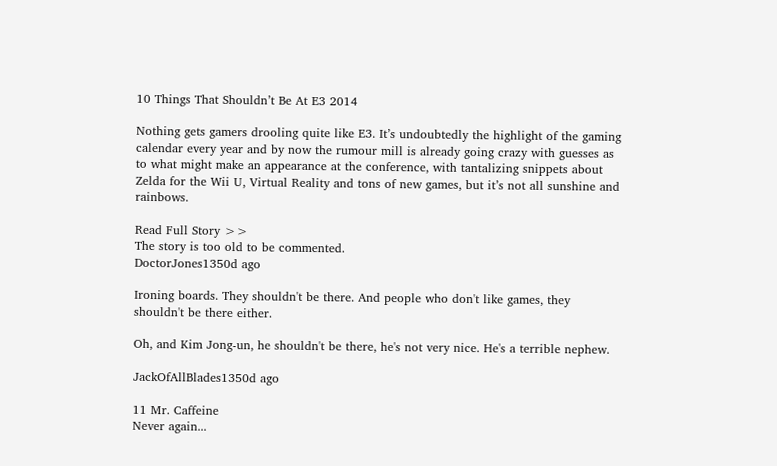10 Things That Shouldn’t Be At E3 2014

Nothing gets gamers drooling quite like E3. It’s undoubtedly the highlight of the gaming calendar every year and by now the rumour mill is already going crazy with guesses as to what might make an appearance at the conference, with tantalizing snippets about Zelda for the Wii U, Virtual Reality and tons of new games, but it’s not all sunshine and rainbows.

Read Full Story >>
The story is too old to be commented.
DoctorJones1350d ago

Ironing boards. They shouldn't be there. And people who don't like games, they shouldn't be there either.

Oh, and Kim Jong-un, he shouldn't be there, he's not very nice. He's a terrible nephew.

JackOfAllBlades1350d ago

11 Mr. Caffeine
Never again...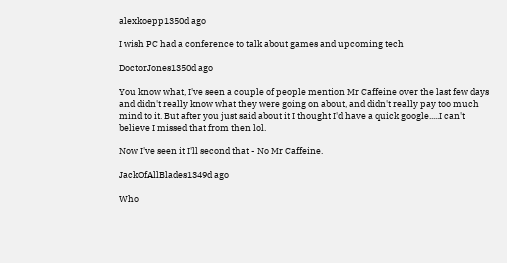alexkoepp1350d ago

I wish PC had a conference to talk about games and upcoming tech

DoctorJones1350d ago

You know what, I've seen a couple of people mention Mr Caffeine over the last few days and didn't really know what they were going on about, and didn't really pay too much mind to it. But after you just said about it I thought I'd have a quick google.....I can't believe I missed that from then lol.

Now I've seen it I'll second that - No Mr Caffeine.

JackOfAllBlades1349d ago

Who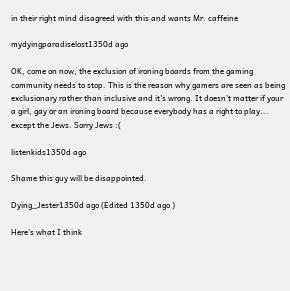in their right mind disagreed with this and wants Mr. caffeine

mydyingparadiselost1350d ago

OK, come on now, the exclusion of ironing boards from the gaming community needs to stop. This is the reason why gamers are seen as being exclusionary rather than inclusive and it's wrong. It doesn't matter if your a girl, gay or an ironing board because everybody has a right to play... except the Jews. Sorry Jews :(

listenkids1350d ago

Shame this guy will be disappointed.

Dying_Jester1350d ago (Edited 1350d ago )

Here's what I think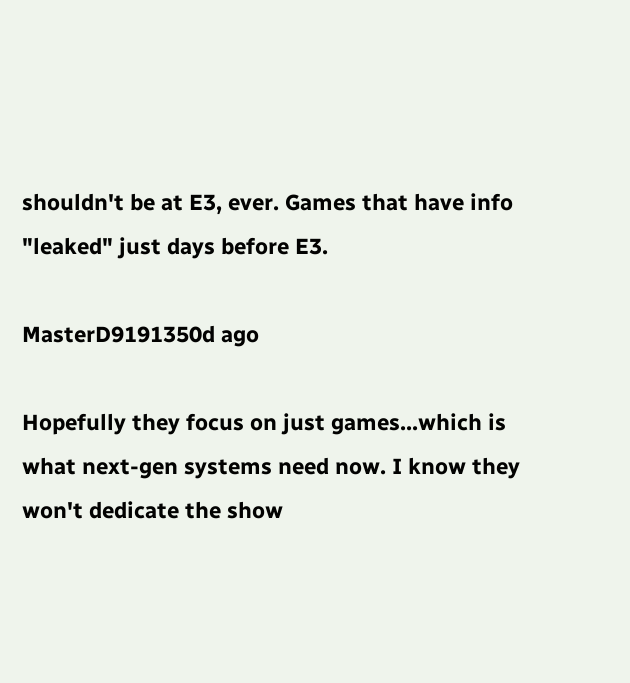shouldn't be at E3, ever. Games that have info "leaked" just days before E3.

MasterD9191350d ago

Hopefully they focus on just games...which is what next-gen systems need now. I know they won't dedicate the show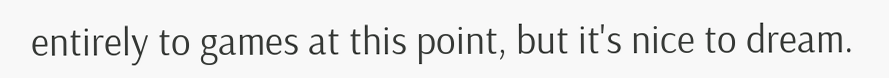entirely to games at this point, but it's nice to dream.